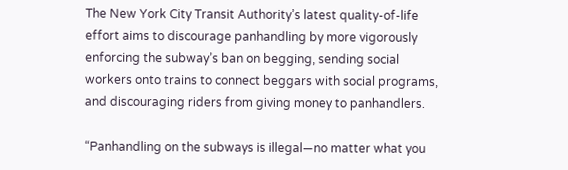The New York City Transit Authority’s latest quality-of-life effort aims to discourage panhandling by more vigorously enforcing the subway’s ban on begging, sending social workers onto trains to connect beggars with social programs, and discouraging riders from giving money to panhandlers.

“Panhandling on the subways is illegal—no matter what you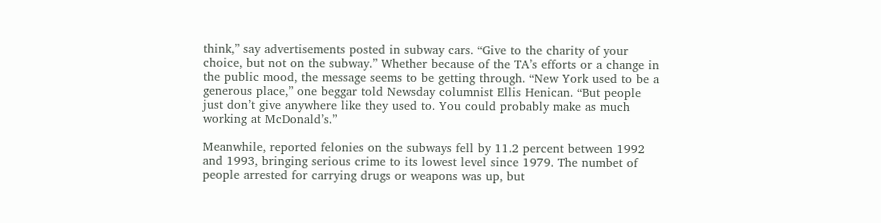think,” say advertisements posted in subway cars. “Give to the charity of your choice, but not on the subway.” Whether because of the TA’s efforts or a change in the public mood, the message seems to be getting through. “New York used to be a generous place,” one beggar told Newsday columnist Ellis Henican. “But people just don’t give anywhere like they used to. You could probably make as much working at McDonald’s.”

Meanwhile, reported felonies on the subways fell by 11.2 percent between 1992 and 1993, bringing serious crime to its lowest level since 1979. The numbet of people arrested for carrying drugs or weapons was up, but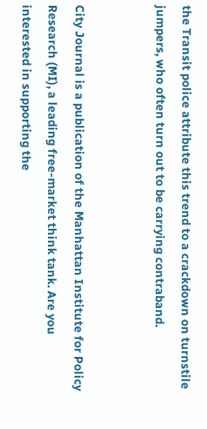the Transit police attribute this trend to a crackdown on turnstile jumpers, who often turn out to be carrying contraband.


City Journal is a publication of the Manhattan Institute for Policy Research (MI), a leading free-market think tank. Are you interested in supporting the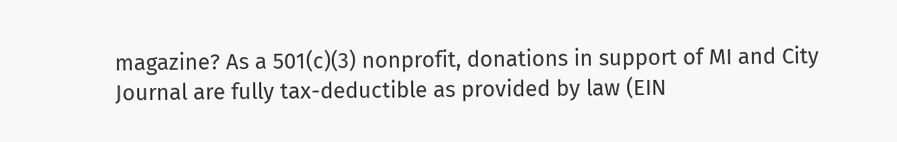magazine? As a 501(c)(3) nonprofit, donations in support of MI and City Journal are fully tax-deductible as provided by law (EIN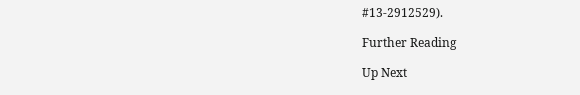#13-2912529).

Further Reading

Up Next